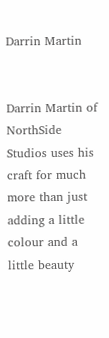Darrin Martin


Darrin Martin of NorthSide Studios uses his craft for much more than just adding a little colour and a little beauty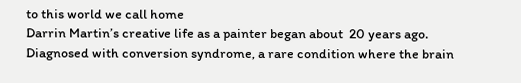to this world we call home
Darrin Martin’s creative life as a painter began about  20 years ago. Diagnosed with conversion syndrome, a rare condition where the brain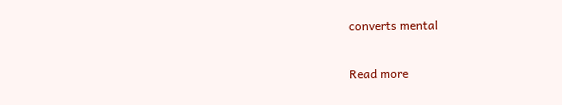converts mental

Read more